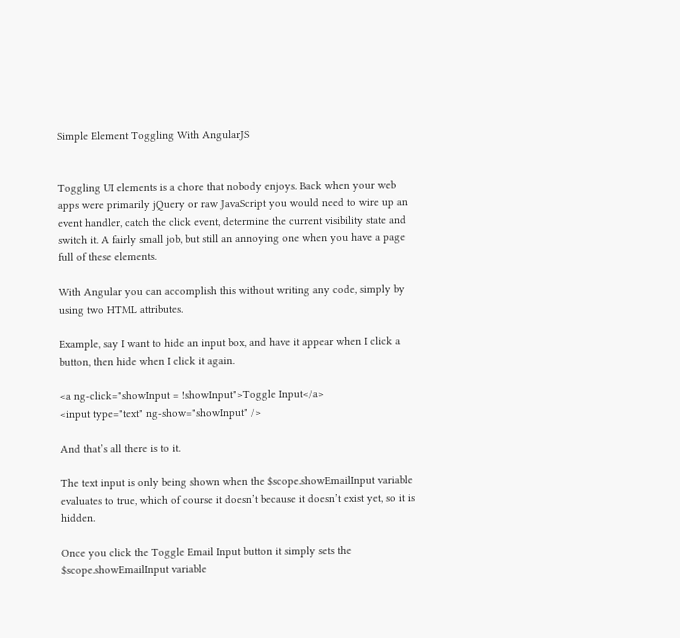Simple Element Toggling With AngularJS


Toggling UI elements is a chore that nobody enjoys. Back when your web apps were primarily jQuery or raw JavaScript you would need to wire up an event handler, catch the click event, determine the current visibility state and switch it. A fairly small job, but still an annoying one when you have a page full of these elements.

With Angular you can accomplish this without writing any code, simply by using two HTML attributes.

Example, say I want to hide an input box, and have it appear when I click a button, then hide when I click it again.

<a ng-click="showInput = !showInput">Toggle Input</a>
<input type="text" ng-show="showInput" />

And that’s all there is to it.

The text input is only being shown when the $scope.showEmailInput variable evaluates to true, which of course it doesn’t because it doesn’t exist yet, so it is hidden.

Once you click the Toggle Email Input button it simply sets the $scope.showEmailInput variable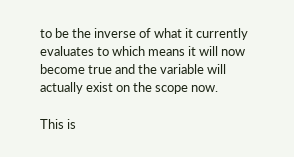to be the inverse of what it currently evaluates to which means it will now become true and the variable will actually exist on the scope now.

This is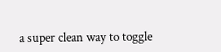a super clean way to toggle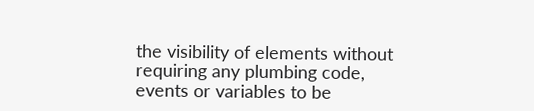the visibility of elements without requiring any plumbing code, events or variables to be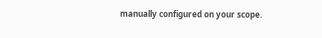manually configured on your scope.